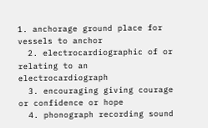1. anchorage ground place for vessels to anchor
  2. electrocardiographic of or relating to an electrocardiograph
  3. encouraging giving courage or confidence or hope
  4. phonograph recording sound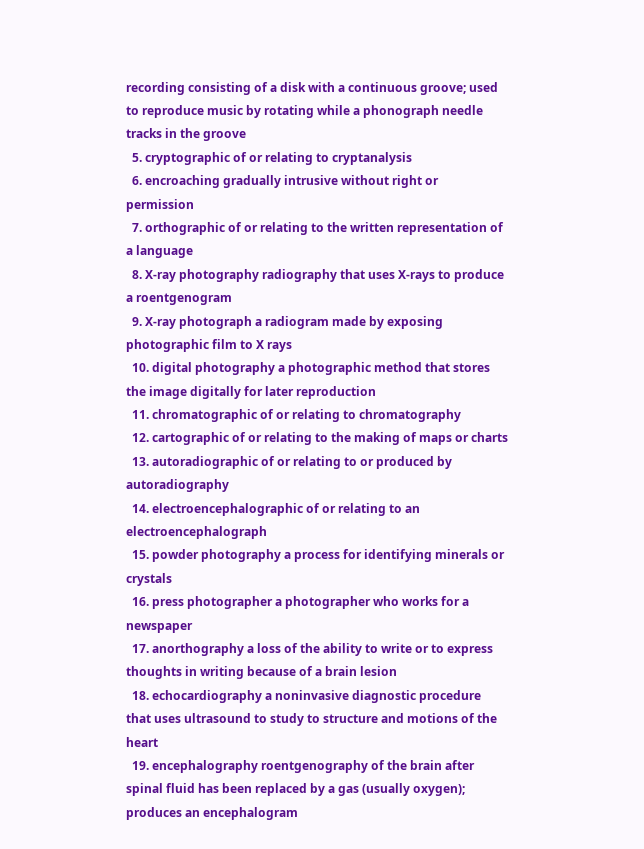recording consisting of a disk with a continuous groove; used to reproduce music by rotating while a phonograph needle tracks in the groove
  5. cryptographic of or relating to cryptanalysis
  6. encroaching gradually intrusive without right or permission
  7. orthographic of or relating to the written representation of a language
  8. X-ray photography radiography that uses X-rays to produce a roentgenogram
  9. X-ray photograph a radiogram made by exposing photographic film to X rays
  10. digital photography a photographic method that stores the image digitally for later reproduction
  11. chromatographic of or relating to chromatography
  12. cartographic of or relating to the making of maps or charts
  13. autoradiographic of or relating to or produced by autoradiography
  14. electroencephalographic of or relating to an electroencephalograph
  15. powder photography a process for identifying minerals or crystals
  16. press photographer a photographer who works for a newspaper
  17. anorthography a loss of the ability to write or to express thoughts in writing because of a brain lesion
  18. echocardiography a noninvasive diagnostic procedure that uses ultrasound to study to structure and motions of the heart
  19. encephalography roentgenography of the brain after spinal fluid has been replaced by a gas (usually oxygen); produces an encephalogram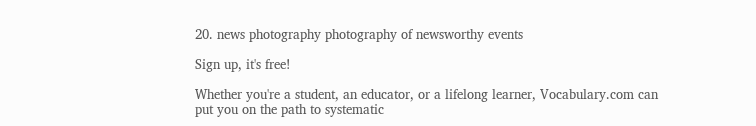20. news photography photography of newsworthy events

Sign up, it's free!

Whether you're a student, an educator, or a lifelong learner, Vocabulary.com can put you on the path to systematic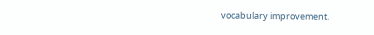vocabulary improvement.